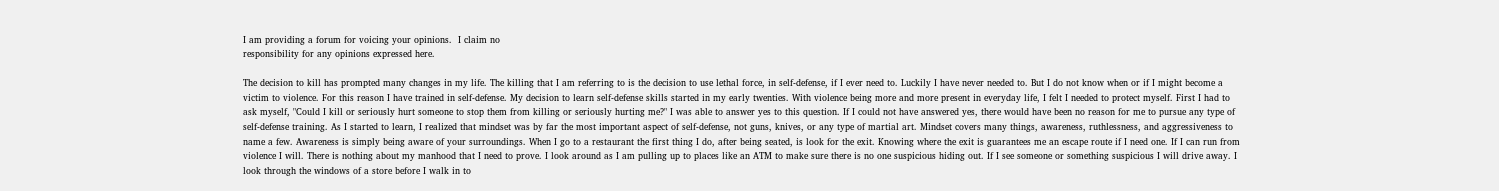I am providing a forum for voicing your opinions.  I claim no
responsibility for any opinions expressed here.

The decision to kill has prompted many changes in my life. The killing that I am referring to is the decision to use lethal force, in self-defense, if I ever need to. Luckily I have never needed to. But I do not know when or if I might become a victim to violence. For this reason I have trained in self-defense. My decision to learn self-defense skills started in my early twenties. With violence being more and more present in everyday life, I felt I needed to protect myself. First I had to ask myself, "Could I kill or seriously hurt someone to stop them from killing or seriously hurting me?" I was able to answer yes to this question. If I could not have answered yes, there would have been no reason for me to pursue any type of self-defense training. As I started to learn, I realized that mindset was by far the most important aspect of self-defense, not guns, knives, or any type of martial art. Mindset covers many things, awareness, ruthlessness, and aggressiveness to name a few. Awareness is simply being aware of your surroundings. When I go to a restaurant the first thing I do, after being seated, is look for the exit. Knowing where the exit is guarantees me an escape route if I need one. If I can run from violence I will. There is nothing about my manhood that I need to prove. I look around as I am pulling up to places like an ATM to make sure there is no one suspicious hiding out. If I see someone or something suspicious I will drive away. I look through the windows of a store before I walk in to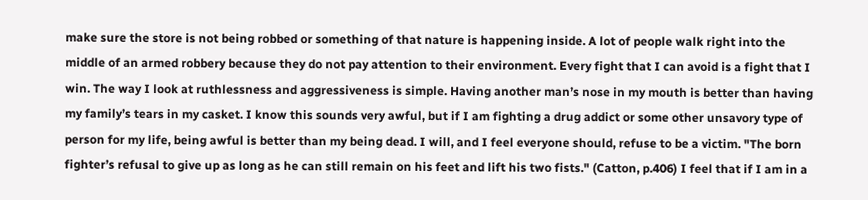make sure the store is not being robbed or something of that nature is happening inside. A lot of people walk right into the middle of an armed robbery because they do not pay attention to their environment. Every fight that I can avoid is a fight that I win. The way I look at ruthlessness and aggressiveness is simple. Having another man’s nose in my mouth is better than having my family’s tears in my casket. I know this sounds very awful, but if I am fighting a drug addict or some other unsavory type of person for my life, being awful is better than my being dead. I will, and I feel everyone should, refuse to be a victim. "The born fighter’s refusal to give up as long as he can still remain on his feet and lift his two fists." (Catton, p.406) I feel that if I am in a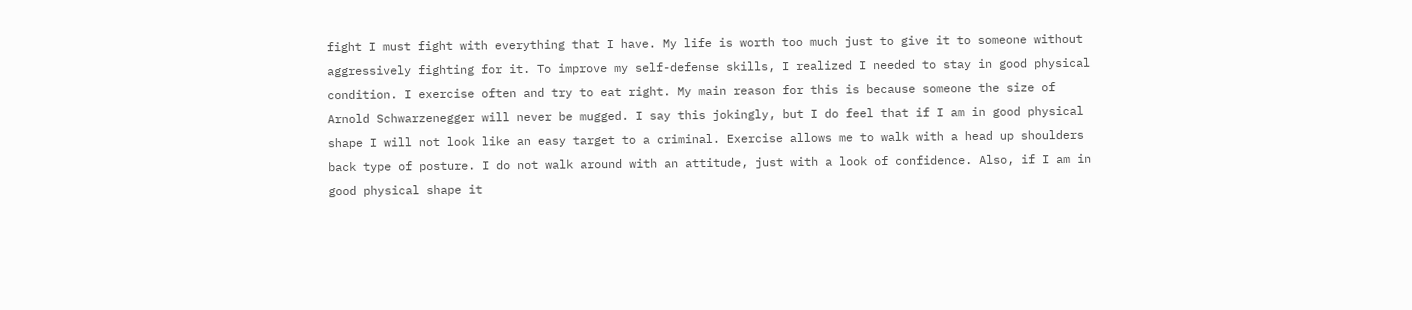fight I must fight with everything that I have. My life is worth too much just to give it to someone without aggressively fighting for it. To improve my self-defense skills, I realized I needed to stay in good physical condition. I exercise often and try to eat right. My main reason for this is because someone the size of Arnold Schwarzenegger will never be mugged. I say this jokingly, but I do feel that if I am in good physical shape I will not look like an easy target to a criminal. Exercise allows me to walk with a head up shoulders back type of posture. I do not walk around with an attitude, just with a look of confidence. Also, if I am in good physical shape it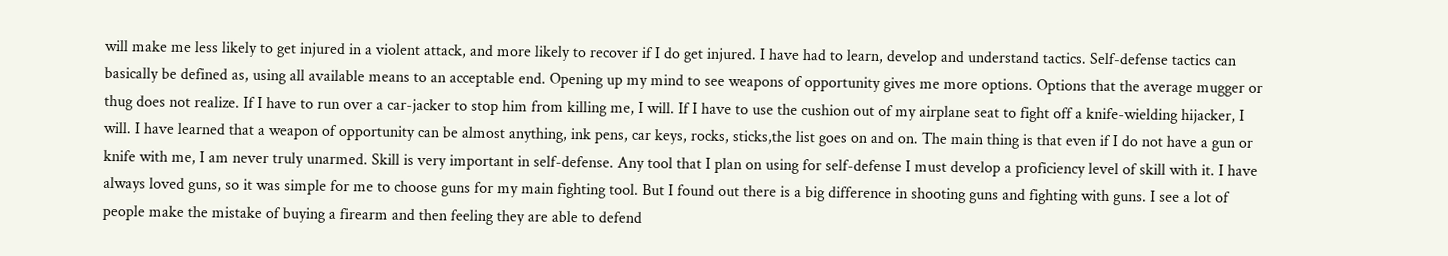will make me less likely to get injured in a violent attack, and more likely to recover if I do get injured. I have had to learn, develop and understand tactics. Self-defense tactics can basically be defined as, using all available means to an acceptable end. Opening up my mind to see weapons of opportunity gives me more options. Options that the average mugger or thug does not realize. If I have to run over a car-jacker to stop him from killing me, I will. If I have to use the cushion out of my airplane seat to fight off a knife-wielding hijacker, I will. I have learned that a weapon of opportunity can be almost anything, ink pens, car keys, rocks, sticks,the list goes on and on. The main thing is that even if I do not have a gun or knife with me, I am never truly unarmed. Skill is very important in self-defense. Any tool that I plan on using for self-defense I must develop a proficiency level of skill with it. I have always loved guns, so it was simple for me to choose guns for my main fighting tool. But I found out there is a big difference in shooting guns and fighting with guns. I see a lot of people make the mistake of buying a firearm and then feeling they are able to defend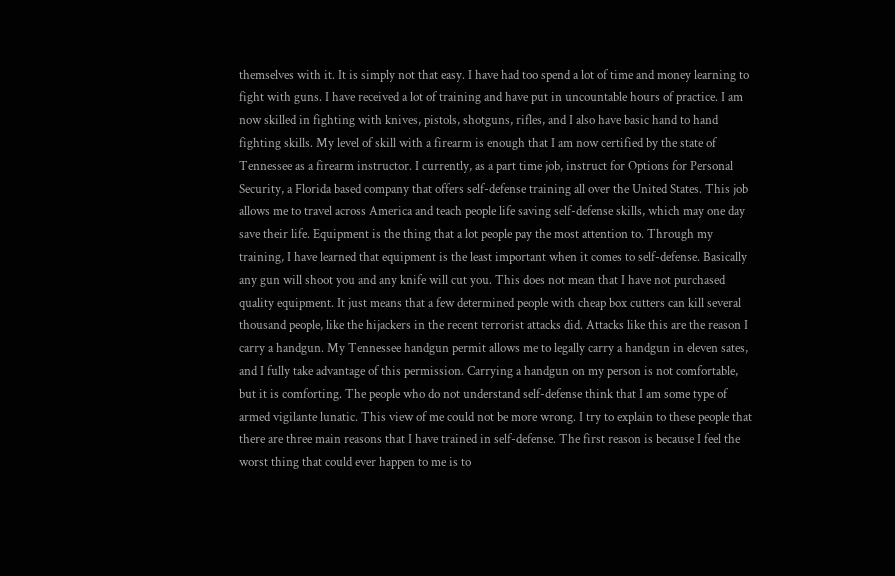themselves with it. It is simply not that easy. I have had too spend a lot of time and money learning to fight with guns. I have received a lot of training and have put in uncountable hours of practice. I am now skilled in fighting with knives, pistols, shotguns, rifles, and I also have basic hand to hand fighting skills. My level of skill with a firearm is enough that I am now certified by the state of Tennessee as a firearm instructor. I currently, as a part time job, instruct for Options for Personal Security, a Florida based company that offers self-defense training all over the United States. This job allows me to travel across America and teach people life saving self-defense skills, which may one day save their life. Equipment is the thing that a lot people pay the most attention to. Through my training, I have learned that equipment is the least important when it comes to self-defense. Basically any gun will shoot you and any knife will cut you. This does not mean that I have not purchased quality equipment. It just means that a few determined people with cheap box cutters can kill several thousand people, like the hijackers in the recent terrorist attacks did. Attacks like this are the reason I carry a handgun. My Tennessee handgun permit allows me to legally carry a handgun in eleven sates, and I fully take advantage of this permission. Carrying a handgun on my person is not comfortable, but it is comforting. The people who do not understand self-defense think that I am some type of armed vigilante lunatic. This view of me could not be more wrong. I try to explain to these people that there are three main reasons that I have trained in self-defense. The first reason is because I feel the worst thing that could ever happen to me is to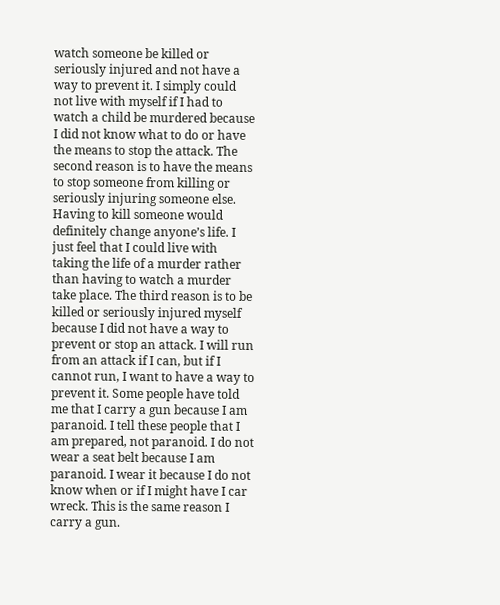watch someone be killed or seriously injured and not have a way to prevent it. I simply could not live with myself if I had to watch a child be murdered because I did not know what to do or have the means to stop the attack. The second reason is to have the means to stop someone from killing or seriously injuring someone else. Having to kill someone would definitely change anyone’s life. I just feel that I could live with taking the life of a murder rather than having to watch a murder take place. The third reason is to be killed or seriously injured myself because I did not have a way to prevent or stop an attack. I will run from an attack if I can, but if I cannot run, I want to have a way to prevent it. Some people have told me that I carry a gun because I am paranoid. I tell these people that I am prepared, not paranoid. I do not wear a seat belt because I am paranoid. I wear it because I do not know when or if I might have I car wreck. This is the same reason I carry a gun.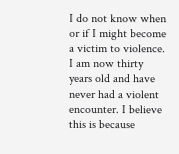I do not know when or if I might become a victim to violence. I am now thirty years old and have never had a violent encounter. I believe this is because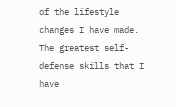of the lifestyle changes I have made. The greatest self-defense skills that I have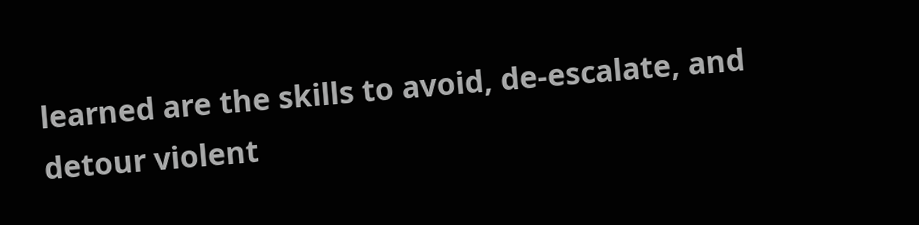learned are the skills to avoid, de-escalate, and detour violent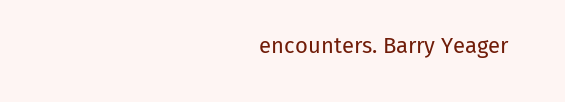encounters. Barry Yeager